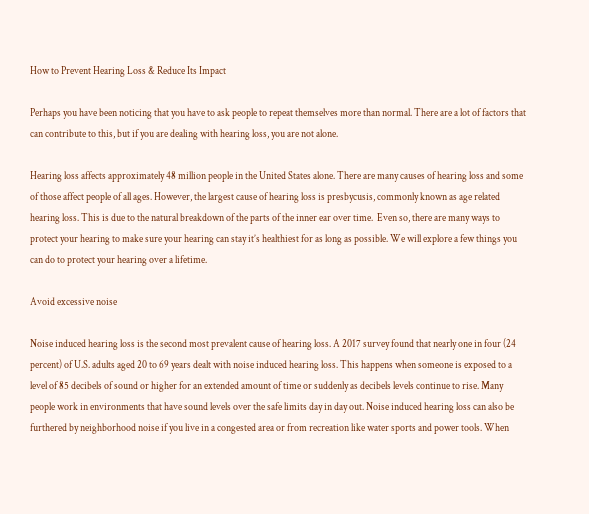How to Prevent Hearing Loss & Reduce Its Impact

Perhaps you have been noticing that you have to ask people to repeat themselves more than normal. There are a lot of factors that can contribute to this, but if you are dealing with hearing loss, you are not alone.

Hearing loss affects approximately 48 million people in the United States alone. There are many causes of hearing loss and some of those affect people of all ages. However, the largest cause of hearing loss is presbycusis, commonly known as age related hearing loss. This is due to the natural breakdown of the parts of the inner ear over time.  Even so, there are many ways to protect your hearing to make sure your hearing can stay it’s healthiest for as long as possible. We will explore a few things you can do to protect your hearing over a lifetime.

Avoid excessive noise

Noise induced hearing loss is the second most prevalent cause of hearing loss. A 2017 survey found that nearly one in four (24 percent) of U.S. adults aged 20 to 69 years dealt with noise induced hearing loss. This happens when someone is exposed to a level of 85 decibels of sound or higher for an extended amount of time or suddenly as decibels levels continue to rise. Many people work in environments that have sound levels over the safe limits day in day out. Noise induced hearing loss can also be furthered by neighborhood noise if you live in a congested area or from recreation like water sports and power tools. When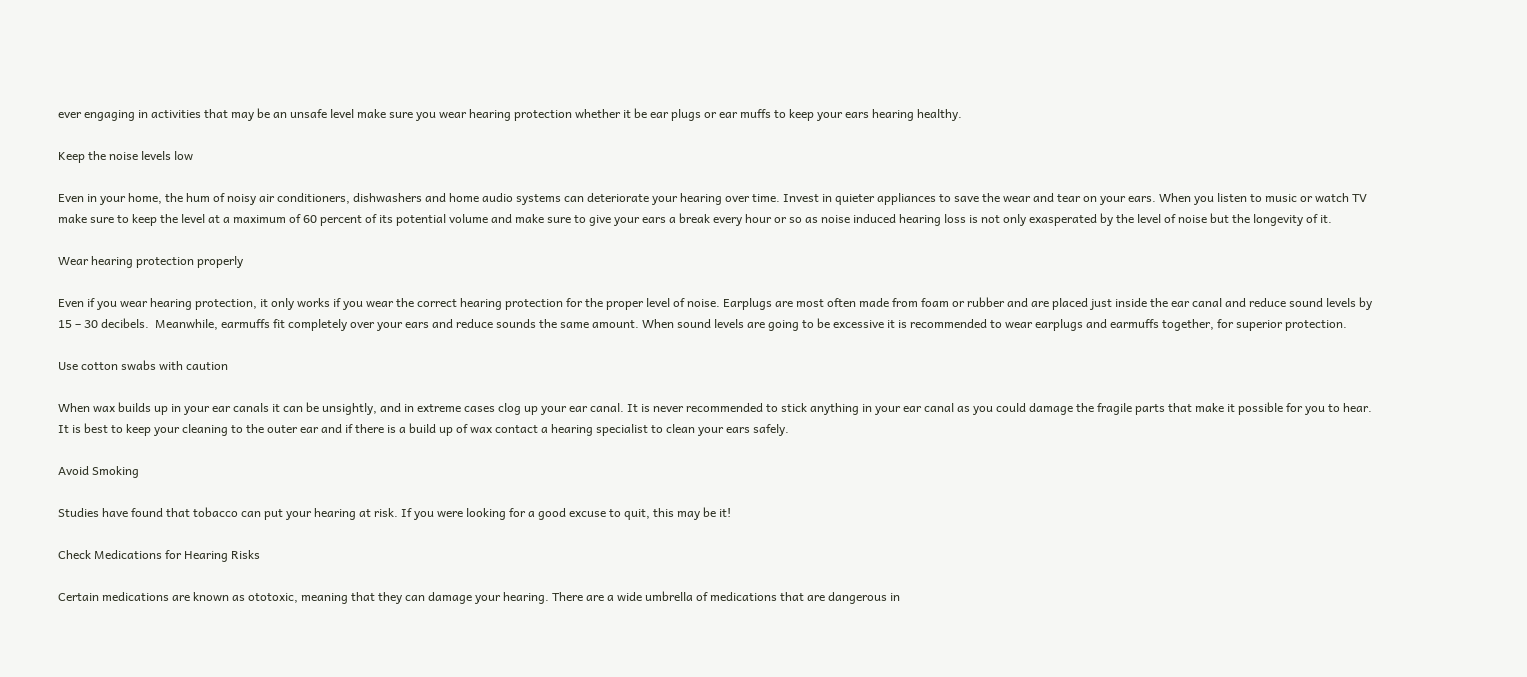ever engaging in activities that may be an unsafe level make sure you wear hearing protection whether it be ear plugs or ear muffs to keep your ears hearing healthy.

Keep the noise levels low

Even in your home, the hum of noisy air conditioners, dishwashers and home audio systems can deteriorate your hearing over time. Invest in quieter appliances to save the wear and tear on your ears. When you listen to music or watch TV make sure to keep the level at a maximum of 60 percent of its potential volume and make sure to give your ears a break every hour or so as noise induced hearing loss is not only exasperated by the level of noise but the longevity of it.

Wear hearing protection properly

Even if you wear hearing protection, it only works if you wear the correct hearing protection for the proper level of noise. Earplugs are most often made from foam or rubber and are placed just inside the ear canal and reduce sound levels by 15 – 30 decibels.  Meanwhile, earmuffs fit completely over your ears and reduce sounds the same amount. When sound levels are going to be excessive it is recommended to wear earplugs and earmuffs together, for superior protection.

Use cotton swabs with caution

When wax builds up in your ear canals it can be unsightly, and in extreme cases clog up your ear canal. It is never recommended to stick anything in your ear canal as you could damage the fragile parts that make it possible for you to hear. It is best to keep your cleaning to the outer ear and if there is a build up of wax contact a hearing specialist to clean your ears safely.

Avoid Smoking

Studies have found that tobacco can put your hearing at risk. If you were looking for a good excuse to quit, this may be it!

Check Medications for Hearing Risks

Certain medications are known as ototoxic, meaning that they can damage your hearing. There are a wide umbrella of medications that are dangerous in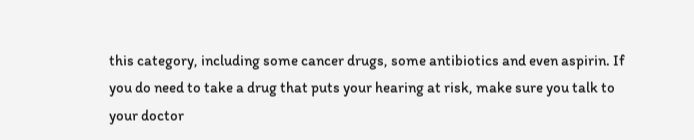this category, including some cancer drugs, some antibiotics and even aspirin. If you do need to take a drug that puts your hearing at risk, make sure you talk to your doctor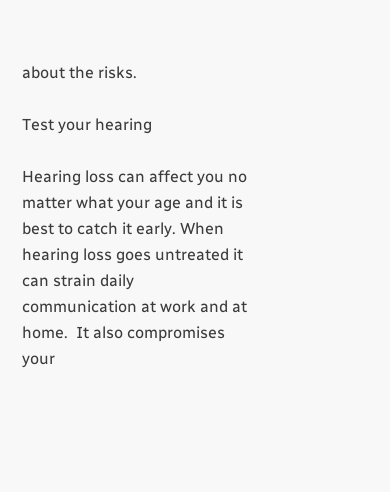about the risks.

Test your hearing

Hearing loss can affect you no matter what your age and it is best to catch it early. When hearing loss goes untreated it can strain daily communication at work and at home.  It also compromises your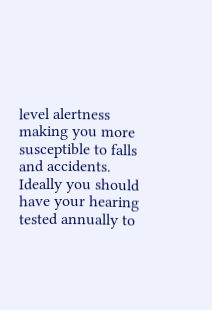level alertness making you more susceptible to falls and accidents. Ideally you should have your hearing tested annually to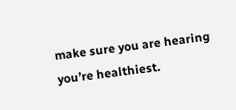make sure you are hearing you’re healthiest.